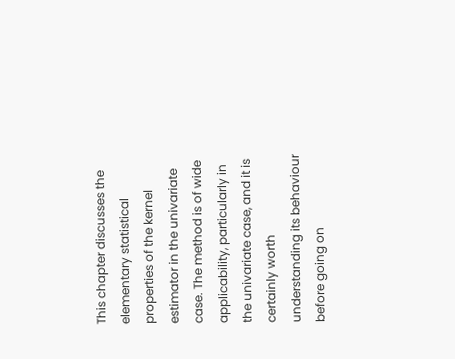This chapter discusses the elementary statistical properties of the kernel estimator in the univariate case. The method is of wide applicability, particularly in the univariate case, and it is certainly worth understanding its behaviour before going on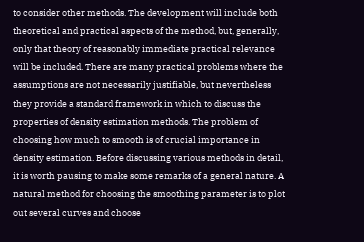to consider other methods. The development will include both theoretical and practical aspects of the method, but, generally, only that theory of reasonably immediate practical relevance will be included. There are many practical problems where the assumptions are not necessarily justifiable, but nevertheless they provide a standard framework in which to discuss the properties of density estimation methods. The problem of choosing how much to smooth is of crucial importance in density estimation. Before discussing various methods in detail, it is worth pausing to make some remarks of a general nature. A natural method for choosing the smoothing parameter is to plot out several curves and choose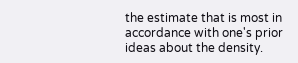the estimate that is most in accordance with one's prior ideas about the density.